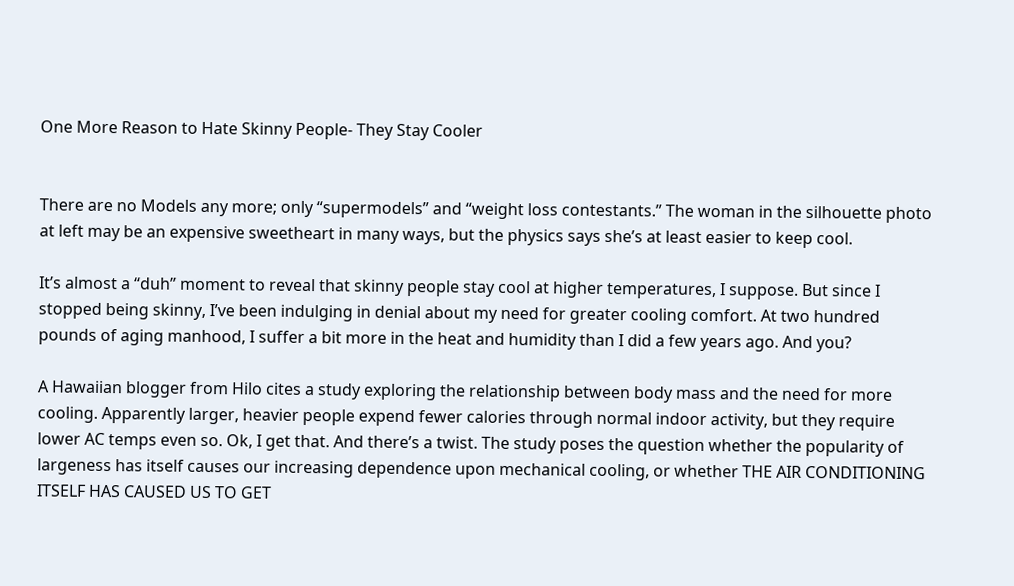One More Reason to Hate Skinny People- They Stay Cooler


There are no Models any more; only “supermodels” and “weight loss contestants.” The woman in the silhouette photo at left may be an expensive sweetheart in many ways, but the physics says she’s at least easier to keep cool.

It’s almost a “duh” moment to reveal that skinny people stay cool at higher temperatures, I suppose. But since I stopped being skinny, I’ve been indulging in denial about my need for greater cooling comfort. At two hundred pounds of aging manhood, I suffer a bit more in the heat and humidity than I did a few years ago. And you?

A Hawaiian blogger from Hilo cites a study exploring the relationship between body mass and the need for more cooling. Apparently larger, heavier people expend fewer calories through normal indoor activity, but they require lower AC temps even so. Ok, I get that. And there’s a twist. The study poses the question whether the popularity of largeness has itself causes our increasing dependence upon mechanical cooling, or whether THE AIR CONDITIONING ITSELF HAS CAUSED US TO GET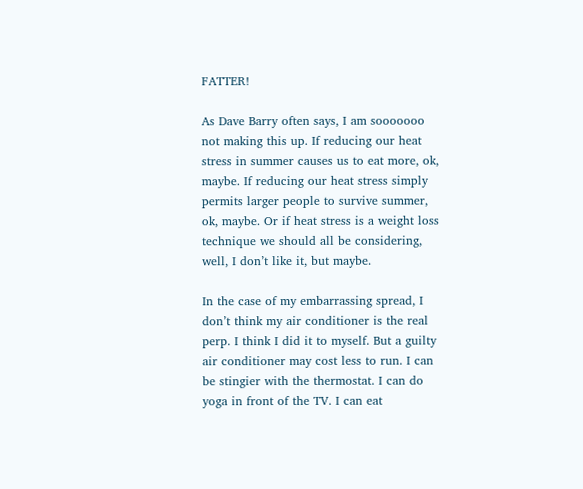FATTER!

As Dave Barry often says, I am sooooooo not making this up. If reducing our heat stress in summer causes us to eat more, ok, maybe. If reducing our heat stress simply permits larger people to survive summer, ok, maybe. Or if heat stress is a weight loss technique we should all be considering, well, I don’t like it, but maybe.

In the case of my embarrassing spread, I don’t think my air conditioner is the real perp. I think I did it to myself. But a guilty air conditioner may cost less to run. I can be stingier with the thermostat. I can do yoga in front of the TV. I can eat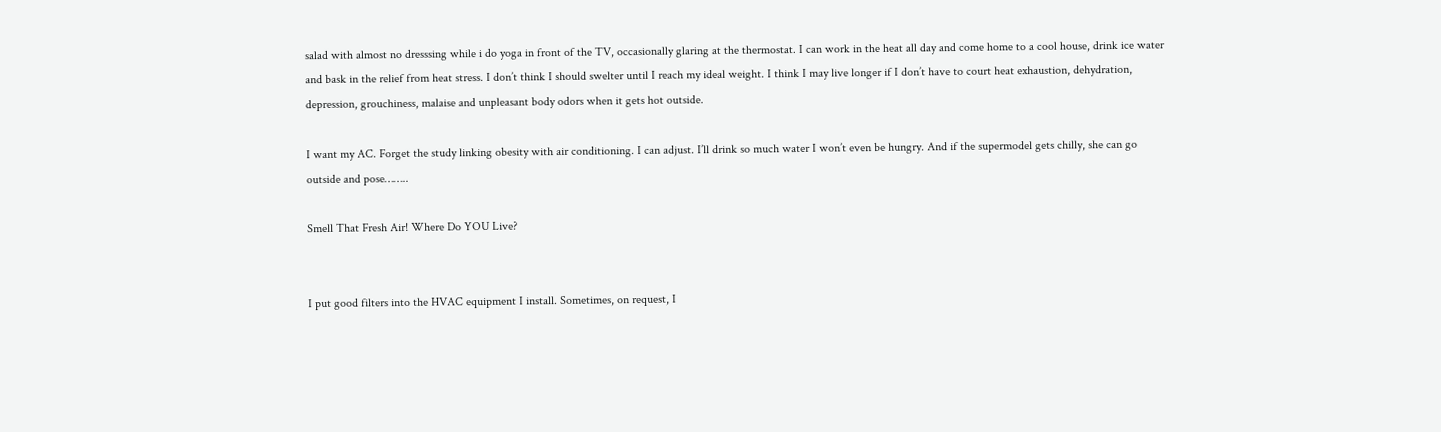salad with almost no dresssing while i do yoga in front of the TV, occasionally glaring at the thermostat. I can work in the heat all day and come home to a cool house, drink ice water and bask in the relief from heat stress. I don’t think I should swelter until I reach my ideal weight. I think I may live longer if I don’t have to court heat exhaustion, dehydration, depression, grouchiness, malaise and unpleasant body odors when it gets hot outside.

I want my AC. Forget the study linking obesity with air conditioning. I can adjust. I’ll drink so much water I won’t even be hungry. And if the supermodel gets chilly, she can go outside and pose……..

Smell That Fresh Air! Where Do YOU Live?


I put good filters into the HVAC equipment I install. Sometimes, on request, I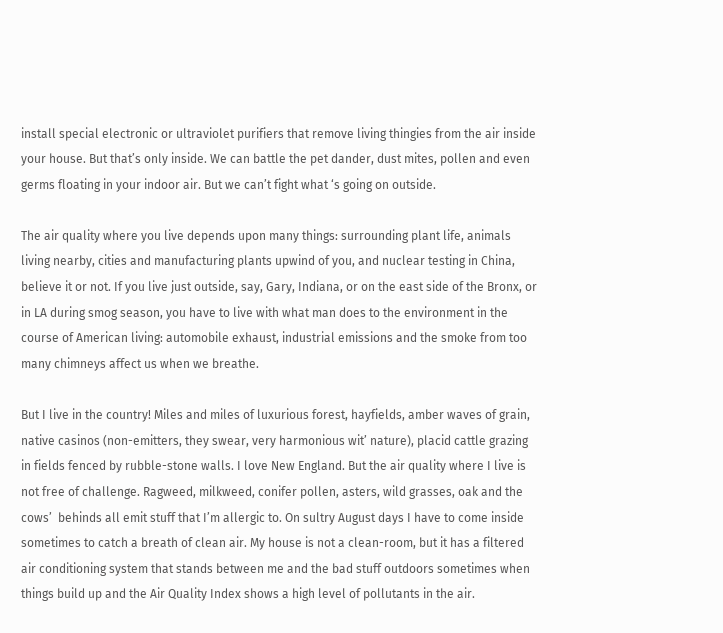install special electronic or ultraviolet purifiers that remove living thingies from the air inside your house. But that’s only inside. We can battle the pet dander, dust mites, pollen and even germs floating in your indoor air. But we can’t fight what ‘s going on outside.

The air quality where you live depends upon many things: surrounding plant life, animals living nearby, cities and manufacturing plants upwind of you, and nuclear testing in China, believe it or not. If you live just outside, say, Gary, Indiana, or on the east side of the Bronx, or in LA during smog season, you have to live with what man does to the environment in the course of American living: automobile exhaust, industrial emissions and the smoke from too many chimneys affect us when we breathe.

But I live in the country! Miles and miles of luxurious forest, hayfields, amber waves of grain, native casinos (non-emitters, they swear, very harmonious wit’ nature), placid cattle grazing in fields fenced by rubble-stone walls. I love New England. But the air quality where I live is not free of challenge. Ragweed, milkweed, conifer pollen, asters, wild grasses, oak and the cows’  behinds all emit stuff that I’m allergic to. On sultry August days I have to come inside sometimes to catch a breath of clean air. My house is not a clean-room, but it has a filtered air conditioning system that stands between me and the bad stuff outdoors sometimes when things build up and the Air Quality Index shows a high level of pollutants in the air.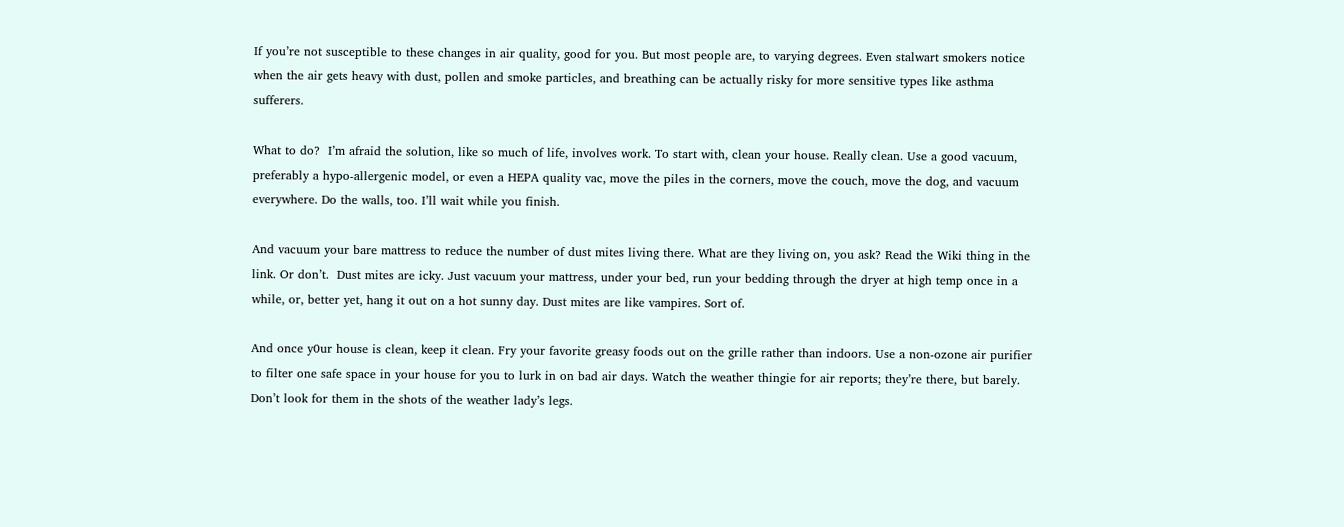If you’re not susceptible to these changes in air quality, good for you. But most people are, to varying degrees. Even stalwart smokers notice when the air gets heavy with dust, pollen and smoke particles, and breathing can be actually risky for more sensitive types like asthma sufferers.

What to do?  I’m afraid the solution, like so much of life, involves work. To start with, clean your house. Really clean. Use a good vacuum, preferably a hypo-allergenic model, or even a HEPA quality vac, move the piles in the corners, move the couch, move the dog, and vacuum everywhere. Do the walls, too. I’ll wait while you finish.

And vacuum your bare mattress to reduce the number of dust mites living there. What are they living on, you ask? Read the Wiki thing in the link. Or don’t.  Dust mites are icky. Just vacuum your mattress, under your bed, run your bedding through the dryer at high temp once in a while, or, better yet, hang it out on a hot sunny day. Dust mites are like vampires. Sort of.

And once y0ur house is clean, keep it clean. Fry your favorite greasy foods out on the grille rather than indoors. Use a non-ozone air purifier to filter one safe space in your house for you to lurk in on bad air days. Watch the weather thingie for air reports; they’re there, but barely. Don’t look for them in the shots of the weather lady’s legs.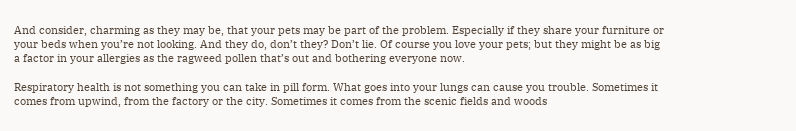And consider, charming as they may be, that your pets may be part of the problem. Especially if they share your furniture or your beds when you’re not looking. And they do, don’t they? Don’t lie. Of course you love your pets; but they might be as big a factor in your allergies as the ragweed pollen that’s out and bothering everyone now.

Respiratory health is not something you can take in pill form. What goes into your lungs can cause you trouble. Sometimes it comes from upwind, from the factory or the city. Sometimes it comes from the scenic fields and woods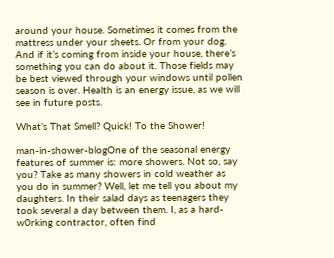around your house. Sometimes it comes from the mattress under your sheets. Or from your dog. And if it’s coming from inside your house, there’s something you can do about it. Those fields may be best viewed through your windows until pollen season is over. Health is an energy issue, as we will see in future posts.

What’s That Smell? Quick! To the Shower!

man-in-shower-blogOne of the seasonal energy features of summer is: more showers. Not so, say you? Take as many showers in cold weather as you do in summer? Well, let me tell you about my daughters. In their salad days as teenagers they took several a day between them. I, as a hard-w0rking contractor, often find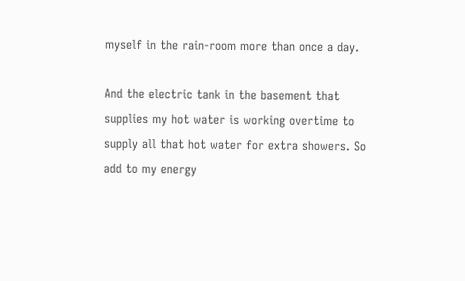myself in the rain-room more than once a day.

And the electric tank in the basement that supplies my hot water is working overtime to supply all that hot water for extra showers. So add to my energy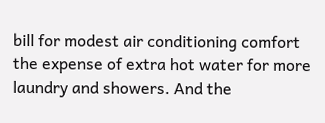bill for modest air conditioning comfort the expense of extra hot water for more laundry and showers. And the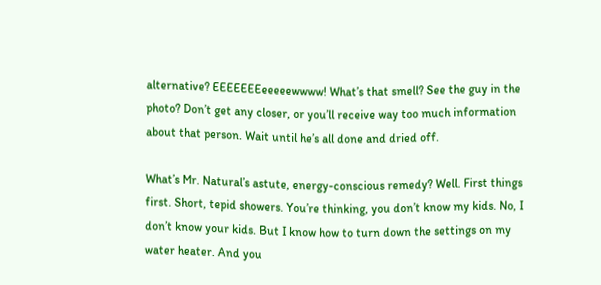alternative? EEEEEEEeeeeewwww! What’s that smell? See the guy in the photo? Don’t get any closer, or you’ll receive way too much information about that person. Wait until he’s all done and dried off.

What’s Mr. Natural’s astute, energy-conscious remedy? Well. First things first. Short, tepid showers. You’re thinking, you don’t know my kids. No, I don’t know your kids. But I know how to turn down the settings on my water heater. And you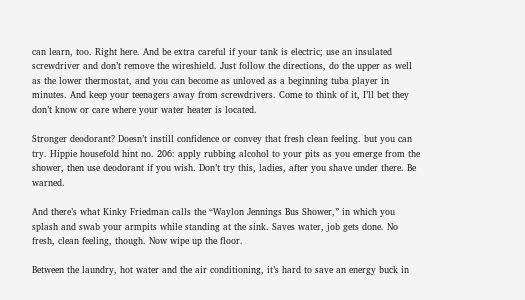can learn, too. Right here. And be extra careful if your tank is electric; use an insulated screwdriver and don’t remove the wireshield. Just follow the directions, do the upper as well as the lower thermostat, and you can become as unloved as a beginning tuba player in minutes. And keep your teenagers away from screwdrivers. Come to think of it, I’ll bet they don’t know or care where your water heater is located.

Stronger deodorant? Doesn’t instill confidence or convey that fresh clean feeling. but you can try. Hippie housefold hint no. 206: apply rubbing alcohol to your pits as you emerge from the shower, then use deodorant if you wish. Don’t try this, ladies, after you shave under there. Be warned.

And there’s what Kinky Friedman calls the “Waylon Jennings Bus Shower,” in which you splash and swab your armpits while standing at the sink. Saves water, job gets done. No fresh, clean feeling, though. Now wipe up the floor.

Between the laundry, hot water and the air conditioning, it’s hard to save an energy buck in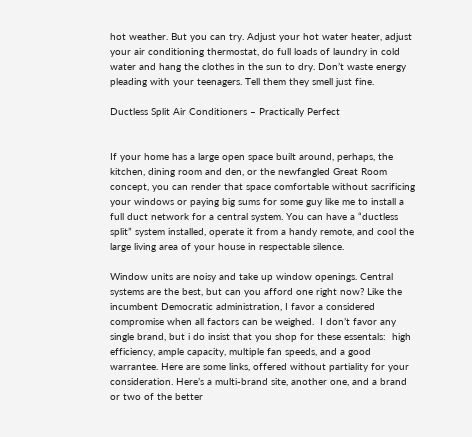hot weather. But you can try. Adjust your hot water heater, adjust your air conditioning thermostat, do full loads of laundry in cold water and hang the clothes in the sun to dry. Don’t waste energy pleading with your teenagers. Tell them they smell just fine.

Ductless Split Air Conditioners – Practically Perfect


If your home has a large open space built around, perhaps, the kitchen, dining room and den, or the newfangled Great Room concept, you can render that space comfortable without sacrificing your windows or paying big sums for some guy like me to install a full duct network for a central system. You can have a “ductless split” system installed, operate it from a handy remote, and cool the large living area of your house in respectable silence.

Window units are noisy and take up window openings. Central systems are the best, but can you afford one right now? Like the incumbent Democratic administration, I favor a considered compromise when all factors can be weighed.  I don’t favor any single brand, but i do insist that you shop for these essentals:  high efficiency, ample capacity, multiple fan speeds, and a good warrantee. Here are some links, offered without partiality for your consideration. Here’s a multi-brand site, another one, and a brand or two of the better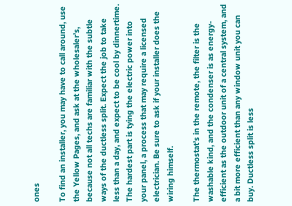ones

To find an installer, you may have to call around, use the Yellow Pages, and ask at the wholesaler’s, because not all techs are familiar with the subtle ways of the ductless split. Expect the job to take less than a day, and expect to be cool by dinnertime. The hardest part is tying the electric power into your panel, a process that may require a licensed electrician. Be sure to ask if your installer does the wiring himself.

The thermostat’s in the remote, the filter is the washable kind, and the condenser is as energy-efficient as the outdoor unit of a central system, and a bit more efficient than any window unit you can buy. Ductless split is less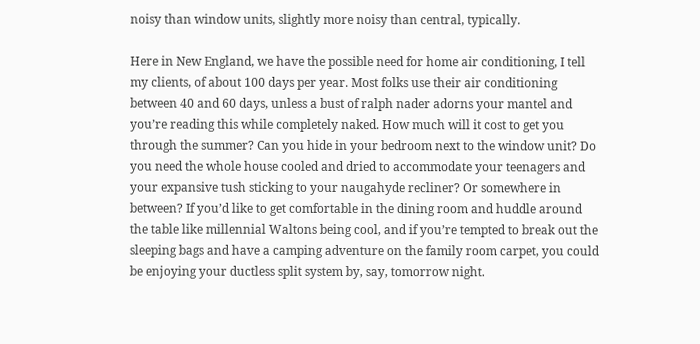noisy than window units, slightly more noisy than central, typically.

Here in New England, we have the possible need for home air conditioning, I tell my clients, of about 100 days per year. Most folks use their air conditioning between 40 and 60 days, unless a bust of ralph nader adorns your mantel and you’re reading this while completely naked. How much will it cost to get you through the summer? Can you hide in your bedroom next to the window unit? Do you need the whole house cooled and dried to accommodate your teenagers and your expansive tush sticking to your naugahyde recliner? Or somewhere in between? If you’d like to get comfortable in the dining room and huddle around the table like millennial Waltons being cool, and if you’re tempted to break out the sleeping bags and have a camping adventure on the family room carpet, you could be enjoying your ductless split system by, say, tomorrow night.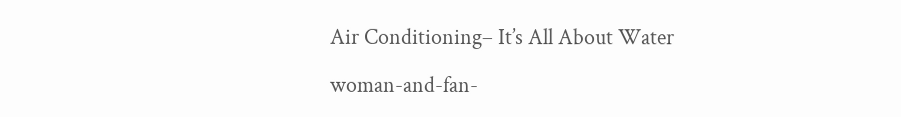Air Conditioning– It’s All About Water

woman-and-fan-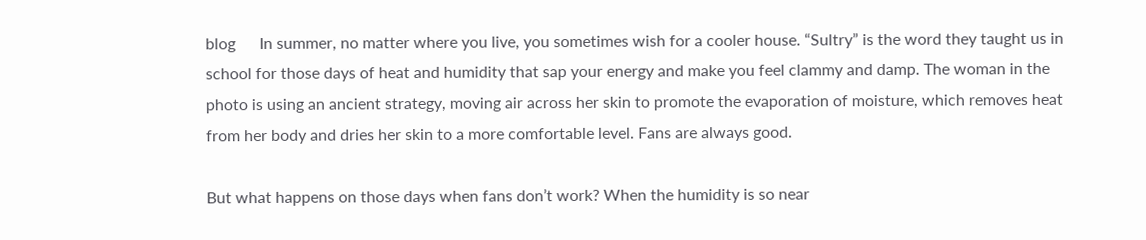blog      In summer, no matter where you live, you sometimes wish for a cooler house. “Sultry” is the word they taught us in school for those days of heat and humidity that sap your energy and make you feel clammy and damp. The woman in the photo is using an ancient strategy, moving air across her skin to promote the evaporation of moisture, which removes heat from her body and dries her skin to a more comfortable level. Fans are always good.

But what happens on those days when fans don’t work? When the humidity is so near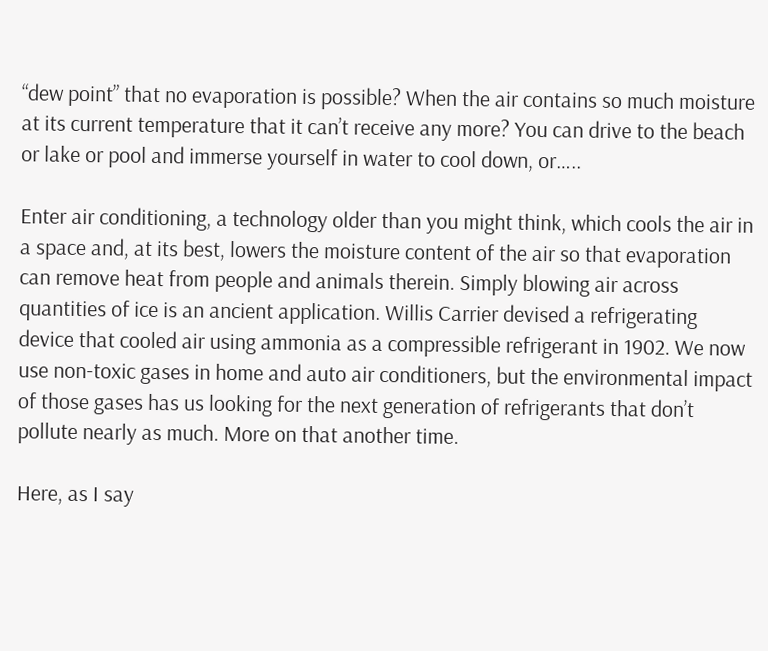“dew point” that no evaporation is possible? When the air contains so much moisture at its current temperature that it can’t receive any more? You can drive to the beach or lake or pool and immerse yourself in water to cool down, or…..

Enter air conditioning, a technology older than you might think, which cools the air in a space and, at its best, lowers the moisture content of the air so that evaporation can remove heat from people and animals therein. Simply blowing air across quantities of ice is an ancient application. Willis Carrier devised a refrigerating device that cooled air using ammonia as a compressible refrigerant in 1902. We now use non-toxic gases in home and auto air conditioners, but the environmental impact of those gases has us looking for the next generation of refrigerants that don’t pollute nearly as much. More on that another time.

Here, as I say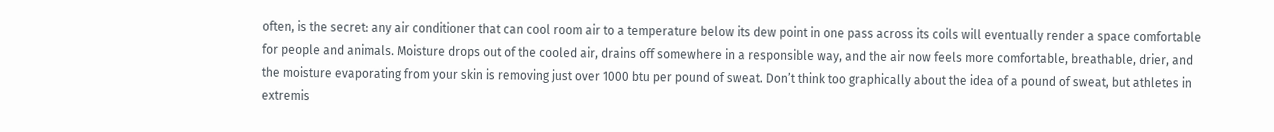often, is the secret: any air conditioner that can cool room air to a temperature below its dew point in one pass across its coils will eventually render a space comfortable for people and animals. Moisture drops out of the cooled air, drains off somewhere in a responsible way, and the air now feels more comfortable, breathable, drier, and the moisture evaporating from your skin is removing just over 1000 btu per pound of sweat. Don’t think too graphically about the idea of a pound of sweat, but athletes in extremis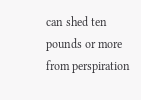can shed ten pounds or more from perspiration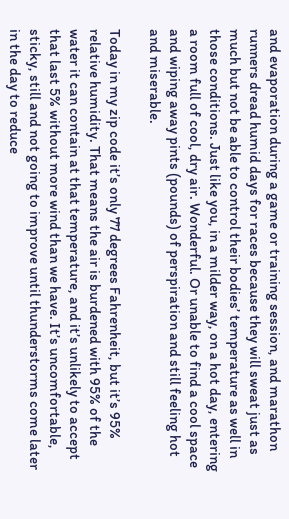and evaporation during a game or training session, and marathon runners dread humid days for races because they will sweat just as much but not be able to control their bodies’ temperature as well in those conditions. Just like you, in a milder way, on a hot day, entering a room full of cool, dry air. Wonderful. Or unable to find a cool space and wiping away pints (pounds) of perspiration and still feeling hot and miserable.

Today in my zip code it’s only 77 degrees Fahrenheit, but it’s 95% relative humidity. That means the air is burdened with 95% of the water it can contain at that temperature, and it’s unlikely to accept that last 5% without more wind than we have. It’s uncomfortable, sticky, still and not going to improve until thunderstorms come later in the day to reduce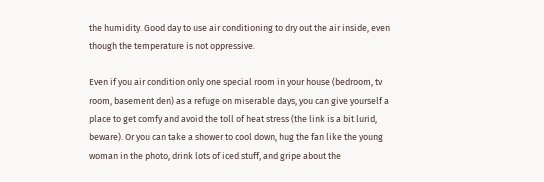the humidity. Good day to use air conditioning to dry out the air inside, even though the temperature is not oppressive.

Even if you air condition only one special room in your house (bedroom, tv room, basement den) as a refuge on miserable days, you can give yourself a place to get comfy and avoid the toll of heat stress (the link is a bit lurid, beware). Or you can take a shower to cool down, hug the fan like the young woman in the photo, drink lots of iced stuff, and gripe about the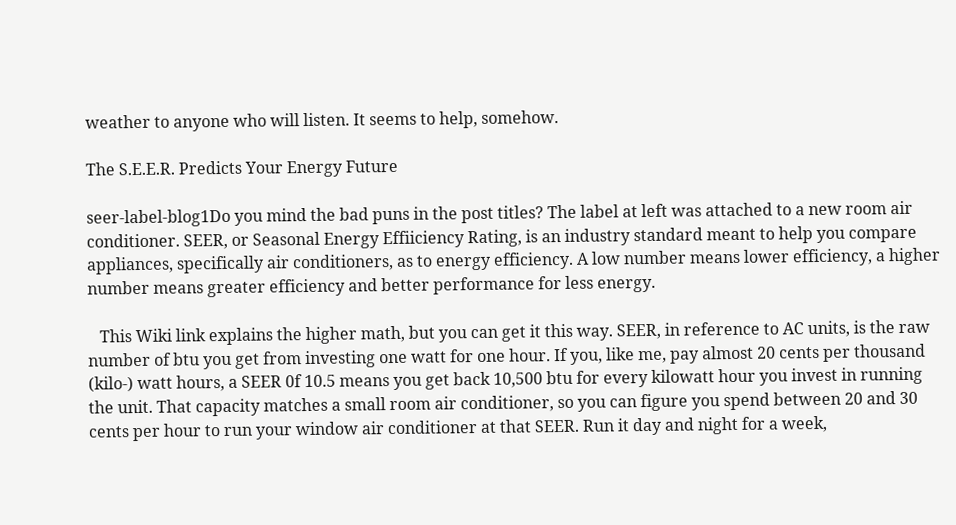weather to anyone who will listen. It seems to help, somehow.

The S.E.E.R. Predicts Your Energy Future

seer-label-blog1Do you mind the bad puns in the post titles? The label at left was attached to a new room air conditioner. SEER, or Seasonal Energy Effiiciency Rating, is an industry standard meant to help you compare appliances, specifically air conditioners, as to energy efficiency. A low number means lower efficiency, a higher number means greater efficiency and better performance for less energy.

   This Wiki link explains the higher math, but you can get it this way. SEER, in reference to AC units, is the raw number of btu you get from investing one watt for one hour. If you, like me, pay almost 20 cents per thousand (kilo-) watt hours, a SEER 0f 10.5 means you get back 10,500 btu for every kilowatt hour you invest in running the unit. That capacity matches a small room air conditioner, so you can figure you spend between 20 and 30 cents per hour to run your window air conditioner at that SEER. Run it day and night for a week,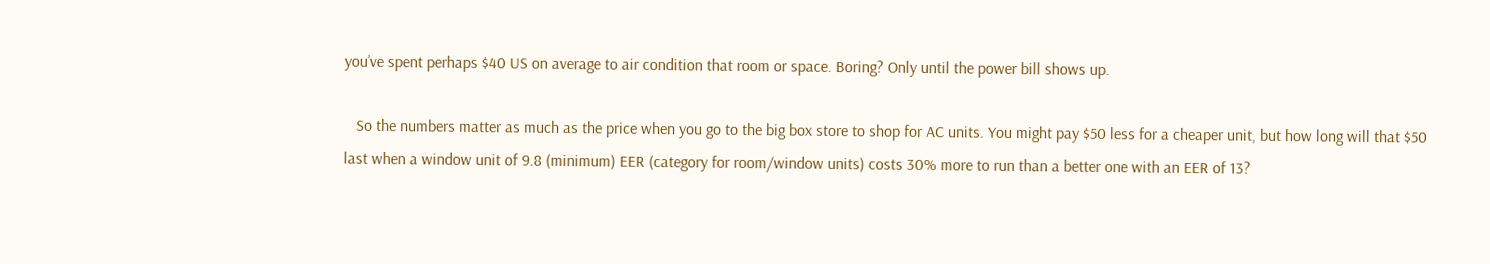you’ve spent perhaps $40 US on average to air condition that room or space. Boring? Only until the power bill shows up.

   So the numbers matter as much as the price when you go to the big box store to shop for AC units. You might pay $50 less for a cheaper unit, but how long will that $50 last when a window unit of 9.8 (minimum) EER (category for room/window units) costs 30% more to run than a better one with an EER of 13?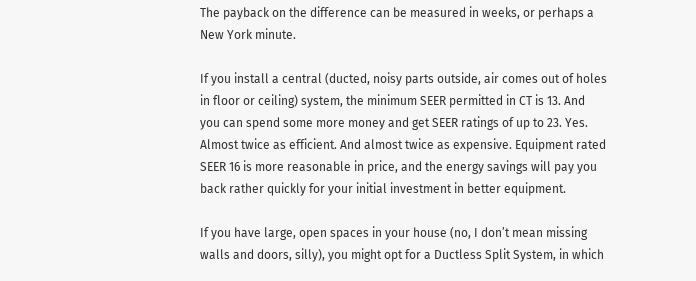The payback on the difference can be measured in weeks, or perhaps a New York minute.

If you install a central (ducted, noisy parts outside, air comes out of holes in floor or ceiling) system, the minimum SEER permitted in CT is 13. And you can spend some more money and get SEER ratings of up to 23. Yes. Almost twice as efficient. And almost twice as expensive. Equipment rated SEER 16 is more reasonable in price, and the energy savings will pay you back rather quickly for your initial investment in better equipment.

If you have large, open spaces in your house (no, I don’t mean missing walls and doors, silly), you might opt for a Ductless Split System, in which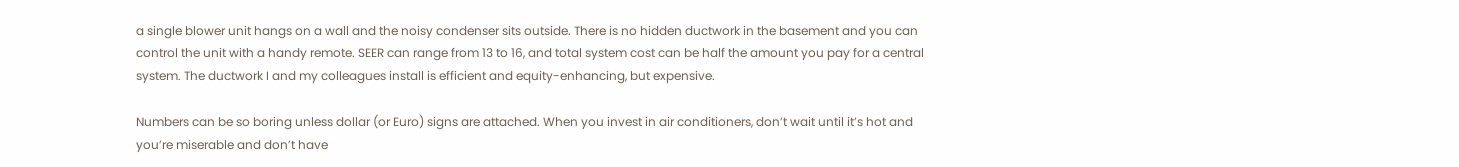a single blower unit hangs on a wall and the noisy condenser sits outside. There is no hidden ductwork in the basement and you can control the unit with a handy remote. SEER can range from 13 to 16, and total system cost can be half the amount you pay for a central system. The ductwork I and my colleagues install is efficient and equity-enhancing, but expensive.

Numbers can be so boring unless dollar (or Euro) signs are attached. When you invest in air conditioners, don’t wait until it’s hot and you’re miserable and don’t have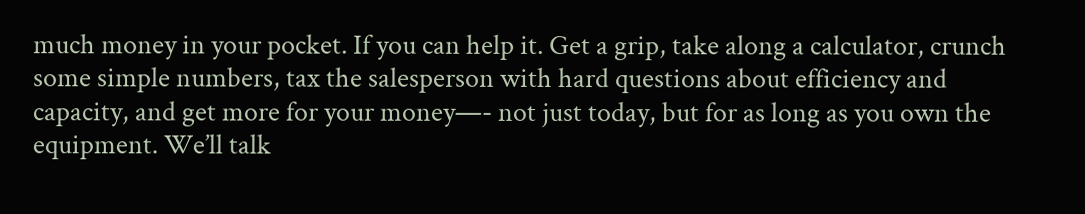much money in your pocket. If you can help it. Get a grip, take along a calculator, crunch some simple numbers, tax the salesperson with hard questions about efficiency and capacity, and get more for your money—- not just today, but for as long as you own the equipment. We’ll talk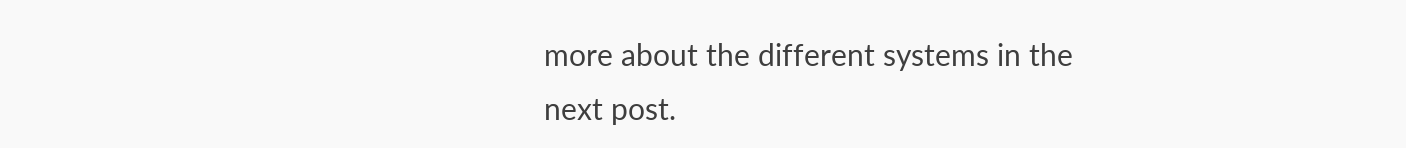more about the different systems in the next post.